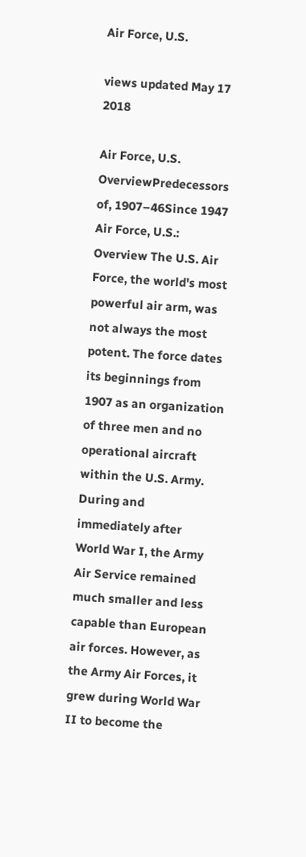Air Force, U.S.

views updated May 17 2018

Air Force, U.S. OverviewPredecessors of, 1907–46Since 1947
Air Force, U.S.: Overview The U.S. Air Force, the world's most powerful air arm, was not always the most potent. The force dates its beginnings from 1907 as an organization of three men and no operational aircraft within the U.S. Army. During and immediately after World War I, the Army Air Service remained much smaller and less capable than European air forces. However, as the Army Air Forces, it grew during World War II to become the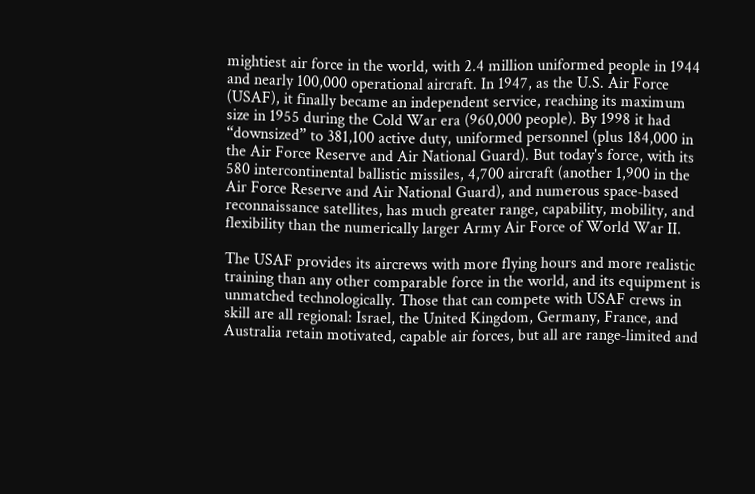mightiest air force in the world, with 2.4 million uniformed people in 1944 and nearly 100,000 operational aircraft. In 1947, as the U.S. Air Force (USAF), it finally became an independent service, reaching its maximum size in 1955 during the Cold War era (960,000 people). By 1998 it had “downsized” to 381,100 active duty, uniformed personnel (plus 184,000 in the Air Force Reserve and Air National Guard). But today's force, with its 580 intercontinental ballistic missiles, 4,700 aircraft (another 1,900 in the Air Force Reserve and Air National Guard), and numerous space‐based reconnaissance satellites, has much greater range, capability, mobility, and flexibility than the numerically larger Army Air Force of World War II.

The USAF provides its aircrews with more flying hours and more realistic training than any other comparable force in the world, and its equipment is unmatched technologically. Those that can compete with USAF crews in skill are all regional: Israel, the United Kingdom, Germany, France, and Australia retain motivated, capable air forces, but all are range‐limited and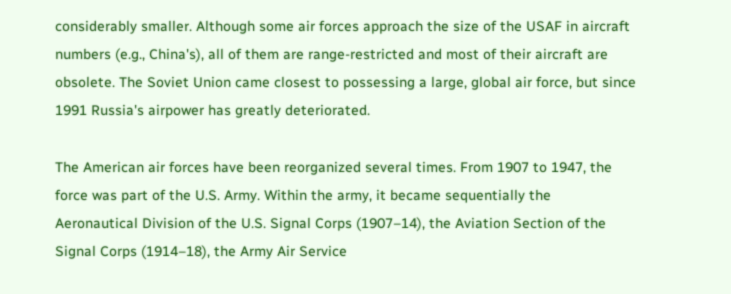considerably smaller. Although some air forces approach the size of the USAF in aircraft numbers (e.g., China's), all of them are range‐restricted and most of their aircraft are obsolete. The Soviet Union came closest to possessing a large, global air force, but since 1991 Russia's airpower has greatly deteriorated.

The American air forces have been reorganized several times. From 1907 to 1947, the force was part of the U.S. Army. Within the army, it became sequentially the Aeronautical Division of the U.S. Signal Corps (1907–14), the Aviation Section of the Signal Corps (1914–18), the Army Air Service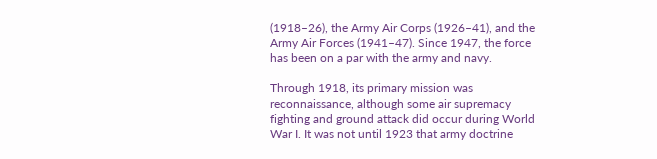(1918–26), the Army Air Corps (1926–41), and the Army Air Forces (1941–47). Since 1947, the force has been on a par with the army and navy.

Through 1918, its primary mission was reconnaissance, although some air supremacy fighting and ground attack did occur during World War I. It was not until 1923 that army doctrine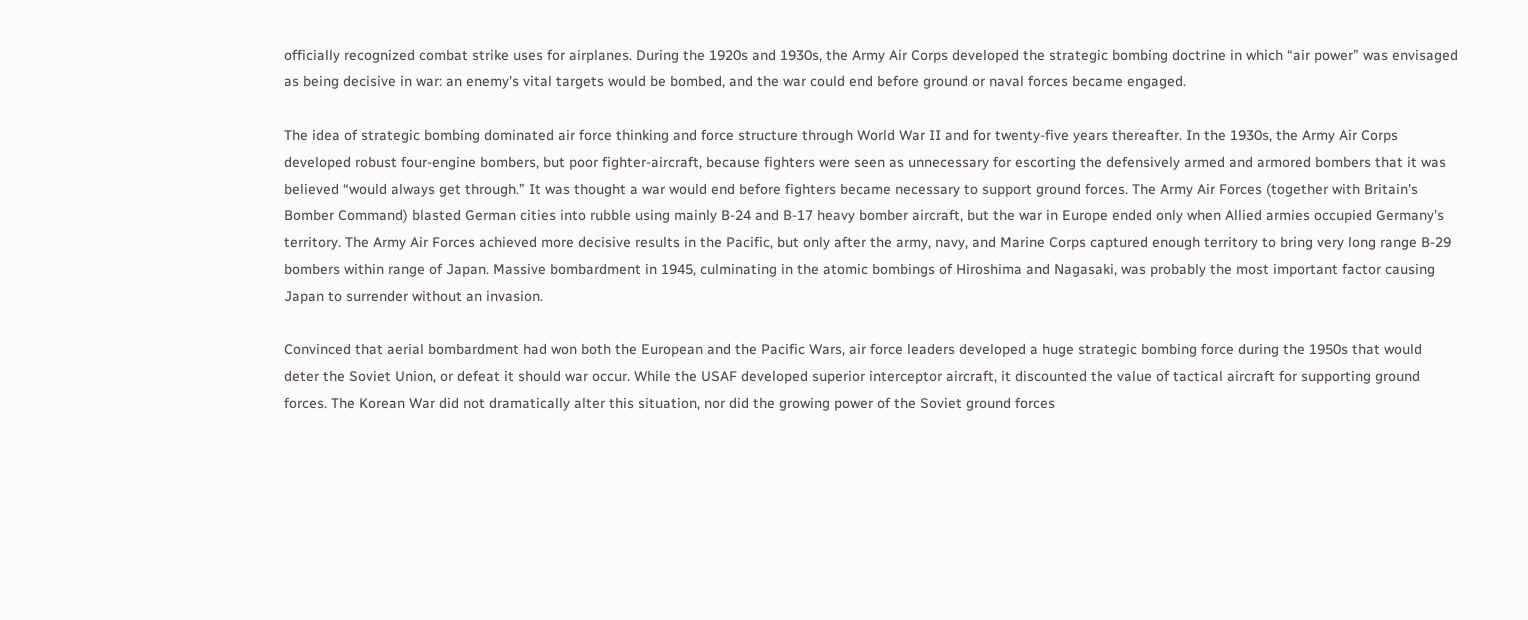officially recognized combat strike uses for airplanes. During the 1920s and 1930s, the Army Air Corps developed the strategic bombing doctrine in which “air power” was envisaged as being decisive in war: an enemy's vital targets would be bombed, and the war could end before ground or naval forces became engaged.

The idea of strategic bombing dominated air force thinking and force structure through World War II and for twenty‐five years thereafter. In the 1930s, the Army Air Corps developed robust four‐engine bombers, but poor fighter‐aircraft, because fighters were seen as unnecessary for escorting the defensively armed and armored bombers that it was believed “would always get through.” It was thought a war would end before fighters became necessary to support ground forces. The Army Air Forces (together with Britain's Bomber Command) blasted German cities into rubble using mainly B‐24 and B‐17 heavy bomber aircraft, but the war in Europe ended only when Allied armies occupied Germany's territory. The Army Air Forces achieved more decisive results in the Pacific, but only after the army, navy, and Marine Corps captured enough territory to bring very long range B‐29 bombers within range of Japan. Massive bombardment in 1945, culminating in the atomic bombings of Hiroshima and Nagasaki, was probably the most important factor causing Japan to surrender without an invasion.

Convinced that aerial bombardment had won both the European and the Pacific Wars, air force leaders developed a huge strategic bombing force during the 1950s that would deter the Soviet Union, or defeat it should war occur. While the USAF developed superior interceptor aircraft, it discounted the value of tactical aircraft for supporting ground forces. The Korean War did not dramatically alter this situation, nor did the growing power of the Soviet ground forces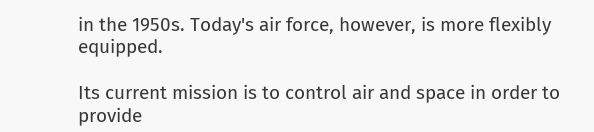in the 1950s. Today's air force, however, is more flexibly equipped.

Its current mission is to control air and space in order to provide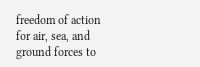freedom of action for air, sea, and ground forces to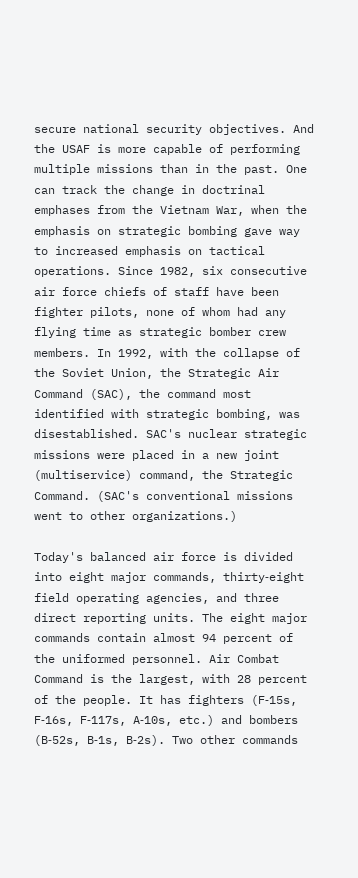secure national security objectives. And the USAF is more capable of performing multiple missions than in the past. One can track the change in doctrinal emphases from the Vietnam War, when the emphasis on strategic bombing gave way to increased emphasis on tactical operations. Since 1982, six consecutive air force chiefs of staff have been fighter pilots, none of whom had any flying time as strategic bomber crew members. In 1992, with the collapse of the Soviet Union, the Strategic Air Command (SAC), the command most identified with strategic bombing, was disestablished. SAC's nuclear strategic missions were placed in a new joint (multiservice) command, the Strategic Command. (SAC's conventional missions went to other organizations.)

Today's balanced air force is divided into eight major commands, thirty‐eight field operating agencies, and three direct reporting units. The eight major commands contain almost 94 percent of the uniformed personnel. Air Combat Command is the largest, with 28 percent of the people. It has fighters (F‐15s, F‐16s, F‐117s, A‐10s, etc.) and bombers (B‐52s, B‐1s, B‐2s). Two other commands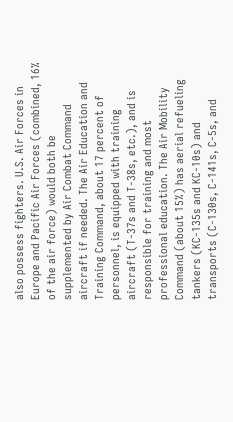also possess fighters. U.S. Air Forces in Europe and Pacific Air Forces (combined, 16% of the air force) would both be supplemented by Air Combat Command aircraft if needed. The Air Education and Training Command, about 17 percent of personnel, is equipped with training aircraft (T‐37s and T‐38s, etc.), and is responsible for training and most professional education. The Air Mobility Command (about 15%) has aerial refueling tankers (KC‐135s and KC‐10s) and transports (C‐130s, C‐141s, C‐5s, and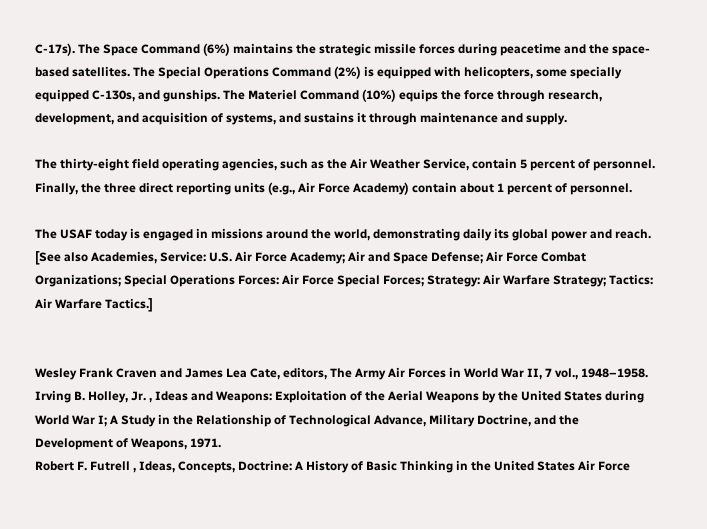C‐17s). The Space Command (6%) maintains the strategic missile forces during peacetime and the space‐based satellites. The Special Operations Command (2%) is equipped with helicopters, some specially equipped C‐130s, and gunships. The Materiel Command (10%) equips the force through research, development, and acquisition of systems, and sustains it through maintenance and supply.

The thirty‐eight field operating agencies, such as the Air Weather Service, contain 5 percent of personnel. Finally, the three direct reporting units (e.g., Air Force Academy) contain about 1 percent of personnel.

The USAF today is engaged in missions around the world, demonstrating daily its global power and reach.
[See also Academies, Service: U.S. Air Force Academy; Air and Space Defense; Air Force Combat Organizations; Special Operations Forces: Air Force Special Forces; Strategy: Air Warfare Strategy; Tactics: Air Warfare Tactics.]


Wesley Frank Craven and James Lea Cate, editors, The Army Air Forces in World War II, 7 vol., 1948–1958.
Irving B. Holley, Jr. , Ideas and Weapons: Exploitation of the Aerial Weapons by the United States during World War I; A Study in the Relationship of Technological Advance, Military Doctrine, and the Development of Weapons, 1971.
Robert F. Futrell , Ideas, Concepts, Doctrine: A History of Basic Thinking in the United States Air Force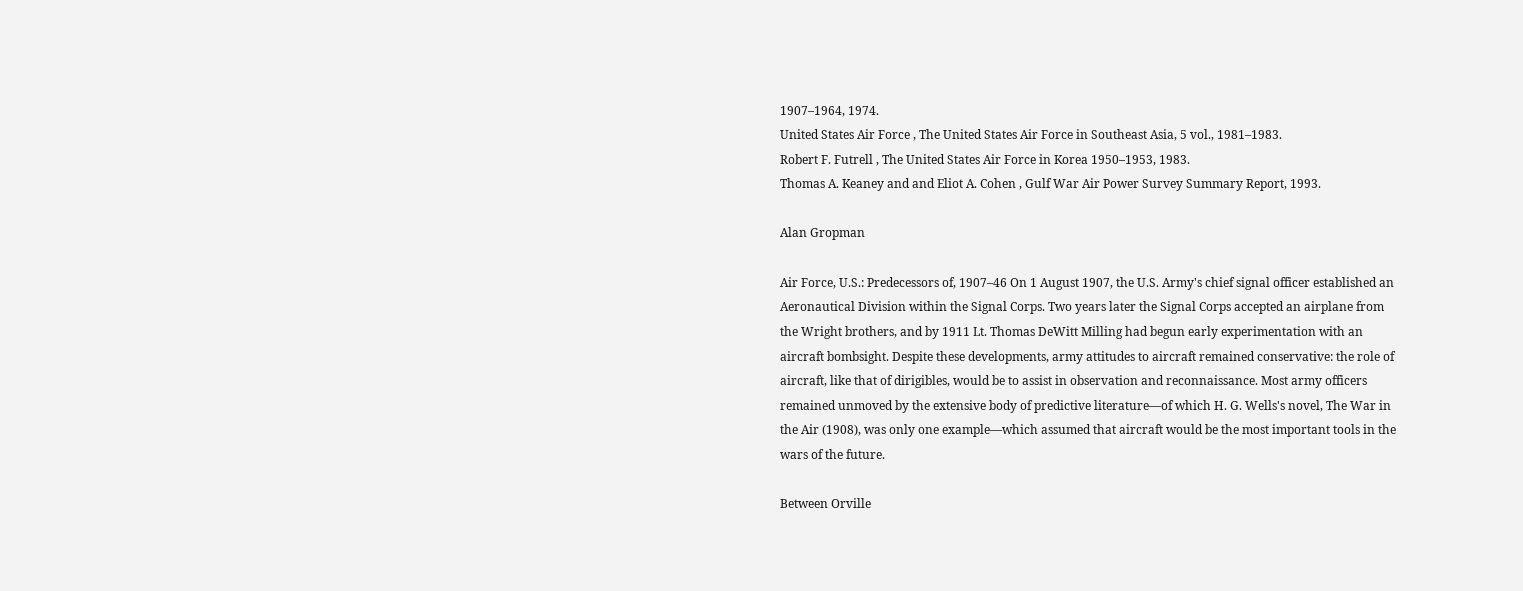1907–1964, 1974.
United States Air Force , The United States Air Force in Southeast Asia, 5 vol., 1981–1983.
Robert F. Futrell , The United States Air Force in Korea 1950–1953, 1983.
Thomas A. Keaney and and Eliot A. Cohen , Gulf War Air Power Survey Summary Report, 1993.

Alan Gropman

Air Force, U.S.: Predecessors of, 1907–46 On 1 August 1907, the U.S. Army's chief signal officer established an Aeronautical Division within the Signal Corps. Two years later the Signal Corps accepted an airplane from the Wright brothers, and by 1911 Lt. Thomas DeWitt Milling had begun early experimentation with an aircraft bombsight. Despite these developments, army attitudes to aircraft remained conservative: the role of aircraft, like that of dirigibles, would be to assist in observation and reconnaissance. Most army officers remained unmoved by the extensive body of predictive literature—of which H. G. Wells's novel, The War in the Air (1908), was only one example—which assumed that aircraft would be the most important tools in the wars of the future.

Between Orville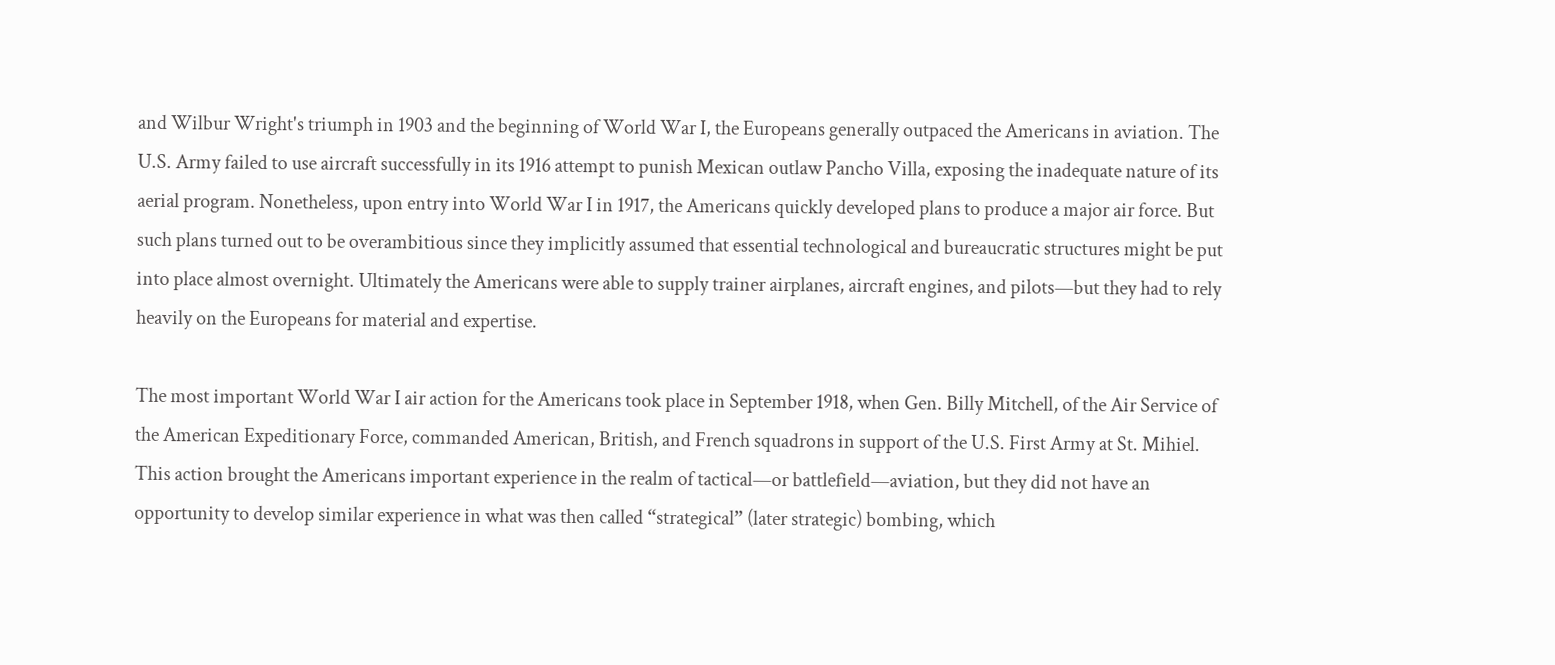and Wilbur Wright's triumph in 1903 and the beginning of World War I, the Europeans generally outpaced the Americans in aviation. The U.S. Army failed to use aircraft successfully in its 1916 attempt to punish Mexican outlaw Pancho Villa, exposing the inadequate nature of its aerial program. Nonetheless, upon entry into World War I in 1917, the Americans quickly developed plans to produce a major air force. But such plans turned out to be overambitious since they implicitly assumed that essential technological and bureaucratic structures might be put into place almost overnight. Ultimately the Americans were able to supply trainer airplanes, aircraft engines, and pilots—but they had to rely heavily on the Europeans for material and expertise.

The most important World War I air action for the Americans took place in September 1918, when Gen. Billy Mitchell, of the Air Service of the American Expeditionary Force, commanded American, British, and French squadrons in support of the U.S. First Army at St. Mihiel. This action brought the Americans important experience in the realm of tactical—or battlefield—aviation, but they did not have an opportunity to develop similar experience in what was then called “strategical” (later strategic) bombing, which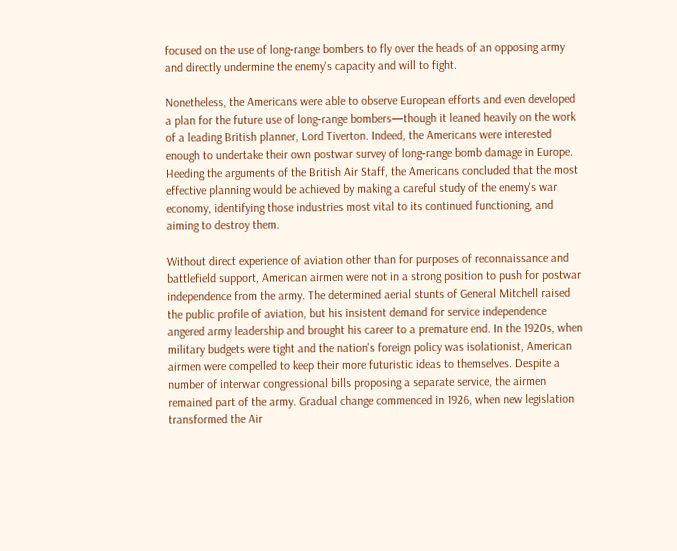focused on the use of long‐range bombers to fly over the heads of an opposing army and directly undermine the enemy's capacity and will to fight.

Nonetheless, the Americans were able to observe European efforts and even developed a plan for the future use of long‐range bombers—though it leaned heavily on the work of a leading British planner, Lord Tiverton. Indeed, the Americans were interested enough to undertake their own postwar survey of long‐range bomb damage in Europe. Heeding the arguments of the British Air Staff, the Americans concluded that the most effective planning would be achieved by making a careful study of the enemy's war economy, identifying those industries most vital to its continued functioning, and aiming to destroy them.

Without direct experience of aviation other than for purposes of reconnaissance and battlefield support, American airmen were not in a strong position to push for postwar independence from the army. The determined aerial stunts of General Mitchell raised the public profile of aviation, but his insistent demand for service independence angered army leadership and brought his career to a premature end. In the 1920s, when military budgets were tight and the nation's foreign policy was isolationist, American airmen were compelled to keep their more futuristic ideas to themselves. Despite a number of interwar congressional bills proposing a separate service, the airmen remained part of the army. Gradual change commenced in 1926, when new legislation transformed the Air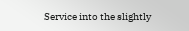Service into the slightly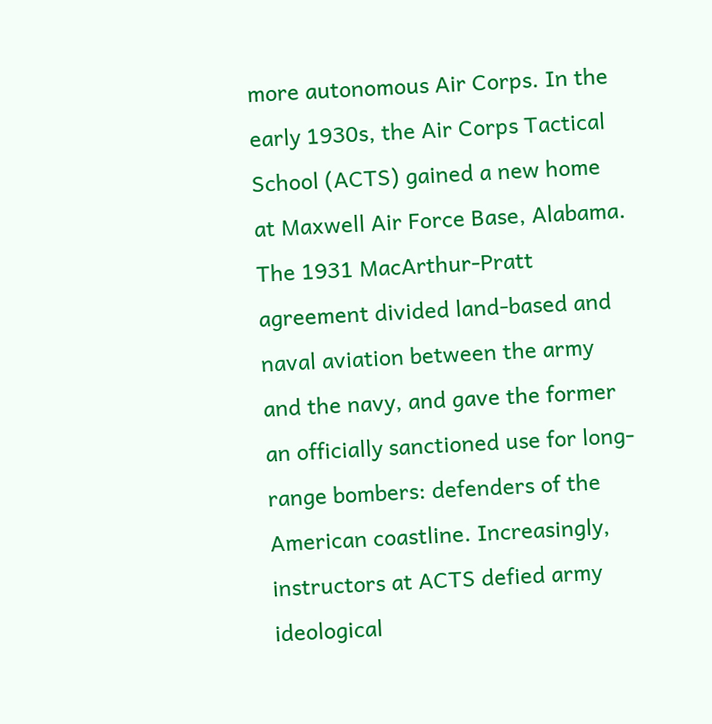more autonomous Air Corps. In the early 1930s, the Air Corps Tactical School (ACTS) gained a new home at Maxwell Air Force Base, Alabama. The 1931 MacArthur‐Pratt agreement divided land‐based and naval aviation between the army and the navy, and gave the former an officially sanctioned use for long‐range bombers: defenders of the American coastline. Increasingly, instructors at ACTS defied army ideological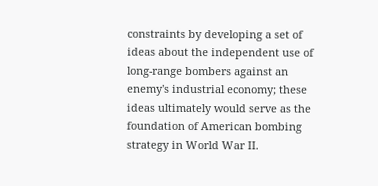constraints by developing a set of ideas about the independent use of long‐range bombers against an enemy's industrial economy; these ideas ultimately would serve as the foundation of American bombing strategy in World War II.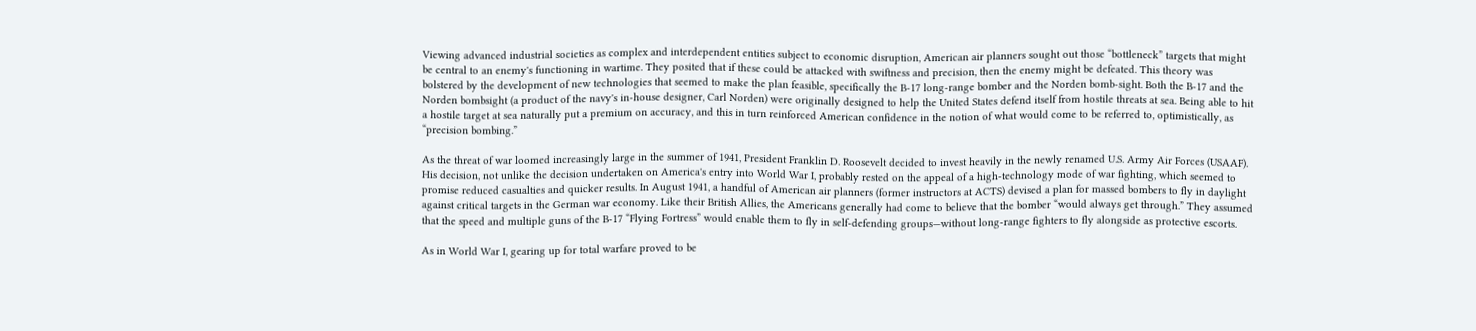Viewing advanced industrial societies as complex and interdependent entities subject to economic disruption, American air planners sought out those “bottleneck” targets that might be central to an enemy's functioning in wartime. They posited that if these could be attacked with swiftness and precision, then the enemy might be defeated. This theory was bolstered by the development of new technologies that seemed to make the plan feasible, specifically the B‐17 long‐range bomber and the Norden bomb‐sight. Both the B‐17 and the Norden bombsight (a product of the navy's in‐house designer, Carl Norden) were originally designed to help the United States defend itself from hostile threats at sea. Being able to hit a hostile target at sea naturally put a premium on accuracy, and this in turn reinforced American confidence in the notion of what would come to be referred to, optimistically, as “precision bombing.”

As the threat of war loomed increasingly large in the summer of 1941, President Franklin D. Roosevelt decided to invest heavily in the newly renamed U.S. Army Air Forces (USAAF). His decision, not unlike the decision undertaken on America's entry into World War I, probably rested on the appeal of a high‐technology mode of war fighting, which seemed to promise reduced casualties and quicker results. In August 1941, a handful of American air planners (former instructors at ACTS) devised a plan for massed bombers to fly in daylight against critical targets in the German war economy. Like their British Allies, the Americans generally had come to believe that the bomber “would always get through.” They assumed that the speed and multiple guns of the B‐17 “Flying Fortress” would enable them to fly in self‐defending groups—without long‐range fighters to fly alongside as protective escorts.

As in World War I, gearing up for total warfare proved to be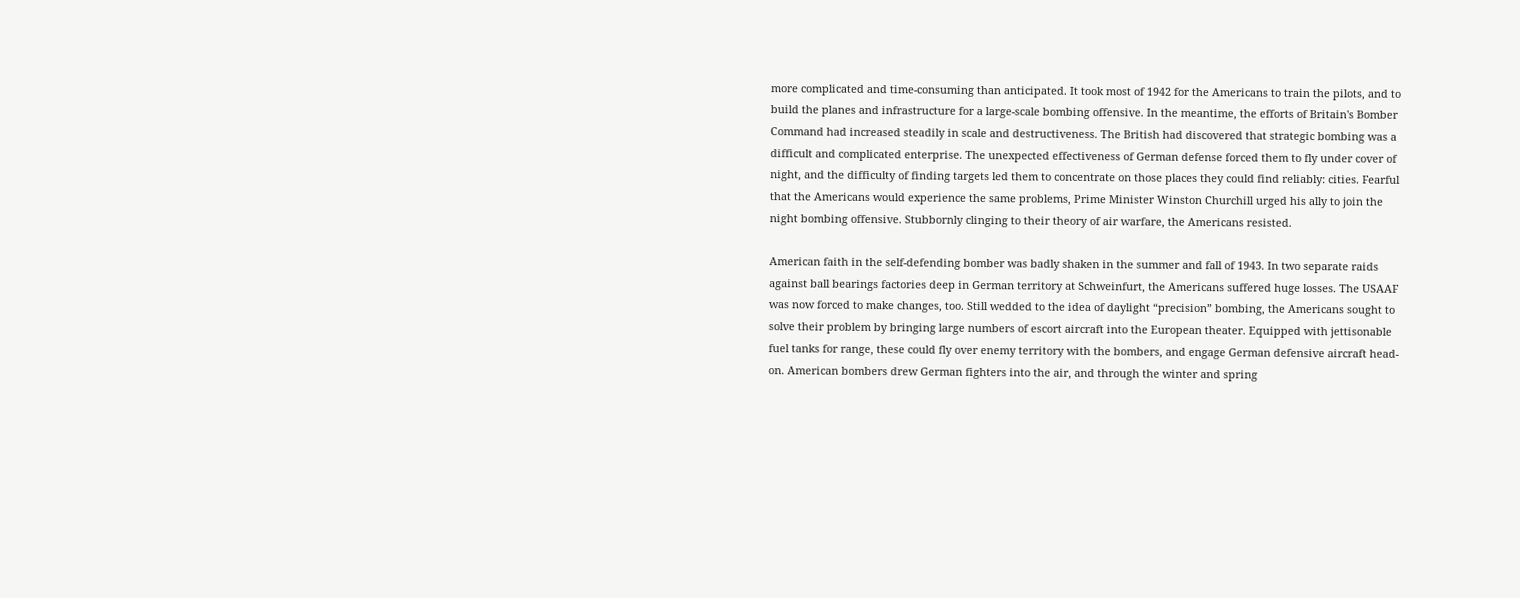more complicated and time‐consuming than anticipated. It took most of 1942 for the Americans to train the pilots, and to build the planes and infrastructure for a large‐scale bombing offensive. In the meantime, the efforts of Britain's Bomber Command had increased steadily in scale and destructiveness. The British had discovered that strategic bombing was a difficult and complicated enterprise. The unexpected effectiveness of German defense forced them to fly under cover of night, and the difficulty of finding targets led them to concentrate on those places they could find reliably: cities. Fearful that the Americans would experience the same problems, Prime Minister Winston Churchill urged his ally to join the night bombing offensive. Stubbornly clinging to their theory of air warfare, the Americans resisted.

American faith in the self‐defending bomber was badly shaken in the summer and fall of 1943. In two separate raids against ball bearings factories deep in German territory at Schweinfurt, the Americans suffered huge losses. The USAAF was now forced to make changes, too. Still wedded to the idea of daylight “precision” bombing, the Americans sought to solve their problem by bringing large numbers of escort aircraft into the European theater. Equipped with jettisonable fuel tanks for range, these could fly over enemy territory with the bombers, and engage German defensive aircraft head‐on. American bombers drew German fighters into the air, and through the winter and spring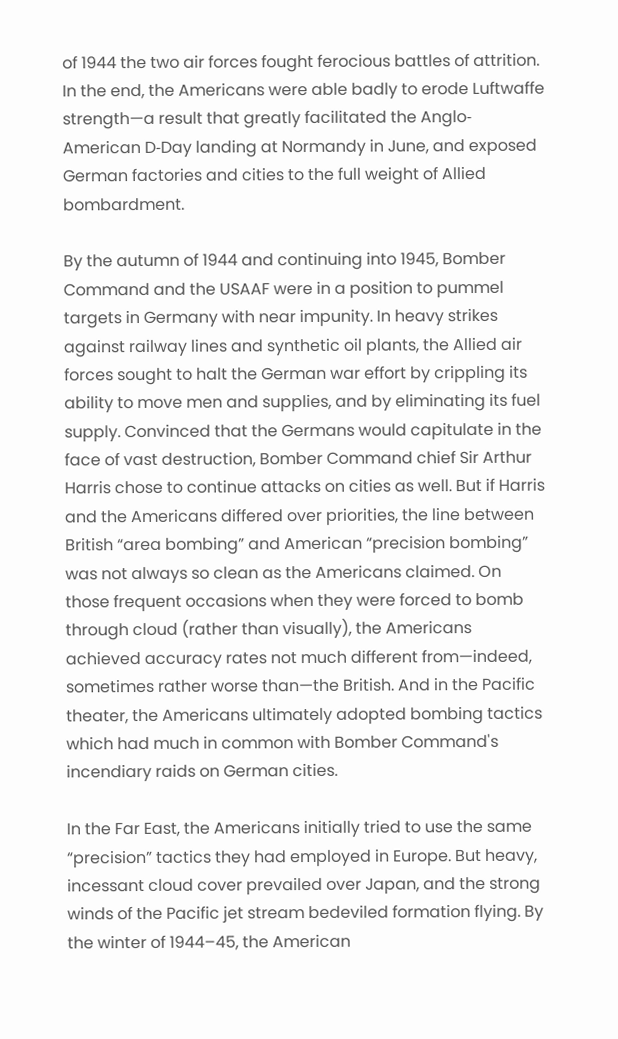of 1944 the two air forces fought ferocious battles of attrition. In the end, the Americans were able badly to erode Luftwaffe strength—a result that greatly facilitated the Anglo‐American D‐Day landing at Normandy in June, and exposed German factories and cities to the full weight of Allied bombardment.

By the autumn of 1944 and continuing into 1945, Bomber Command and the USAAF were in a position to pummel targets in Germany with near impunity. In heavy strikes against railway lines and synthetic oil plants, the Allied air forces sought to halt the German war effort by crippling its ability to move men and supplies, and by eliminating its fuel supply. Convinced that the Germans would capitulate in the face of vast destruction, Bomber Command chief Sir Arthur Harris chose to continue attacks on cities as well. But if Harris and the Americans differed over priorities, the line between British “area bombing” and American “precision bombing” was not always so clean as the Americans claimed. On those frequent occasions when they were forced to bomb through cloud (rather than visually), the Americans achieved accuracy rates not much different from—indeed, sometimes rather worse than—the British. And in the Pacific theater, the Americans ultimately adopted bombing tactics which had much in common with Bomber Command's incendiary raids on German cities.

In the Far East, the Americans initially tried to use the same “precision” tactics they had employed in Europe. But heavy, incessant cloud cover prevailed over Japan, and the strong winds of the Pacific jet stream bedeviled formation flying. By the winter of 1944–45, the American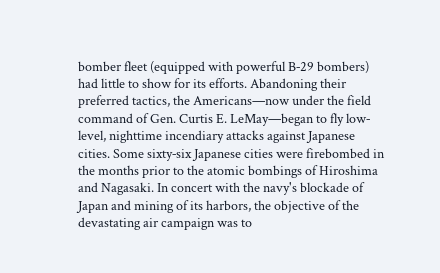bomber fleet (equipped with powerful B‐29 bombers) had little to show for its efforts. Abandoning their preferred tactics, the Americans—now under the field command of Gen. Curtis E. LeMay—began to fly low‐level, nighttime incendiary attacks against Japanese cities. Some sixty‐six Japanese cities were firebombed in the months prior to the atomic bombings of Hiroshima and Nagasaki. In concert with the navy's blockade of Japan and mining of its harbors, the objective of the devastating air campaign was to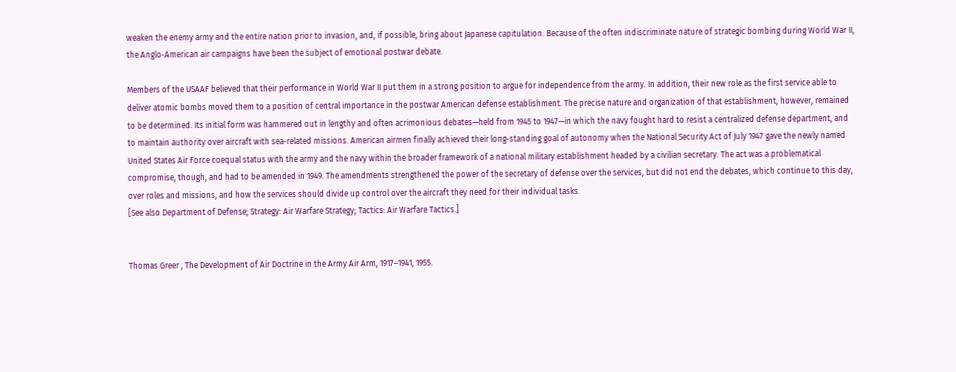weaken the enemy army and the entire nation prior to invasion, and, if possible, bring about Japanese capitulation. Because of the often indiscriminate nature of strategic bombing during World War II, the Anglo‐American air campaigns have been the subject of emotional postwar debate.

Members of the USAAF believed that their performance in World War II put them in a strong position to argue for independence from the army. In addition, their new role as the first service able to deliver atomic bombs moved them to a position of central importance in the postwar American defense establishment. The precise nature and organization of that establishment, however, remained to be determined. Its initial form was hammered out in lengthy and often acrimonious debates—held from 1945 to 1947—in which the navy fought hard to resist a centralized defense department, and to maintain authority over aircraft with sea‐related missions. American airmen finally achieved their long‐standing goal of autonomy when the National Security Act of July 1947 gave the newly named United States Air Force coequal status with the army and the navy within the broader framework of a national military establishment headed by a civilian secretary. The act was a problematical compromise, though, and had to be amended in 1949. The amendments strengthened the power of the secretary of defense over the services, but did not end the debates, which continue to this day, over roles and missions, and how the services should divide up control over the aircraft they need for their individual tasks.
[See also Department of Defense; Strategy: Air Warfare Strategy; Tactics: Air Warfare Tactics.]


Thomas Greer , The Development of Air Doctrine in the Army Air Arm, 1917–1941, 1955.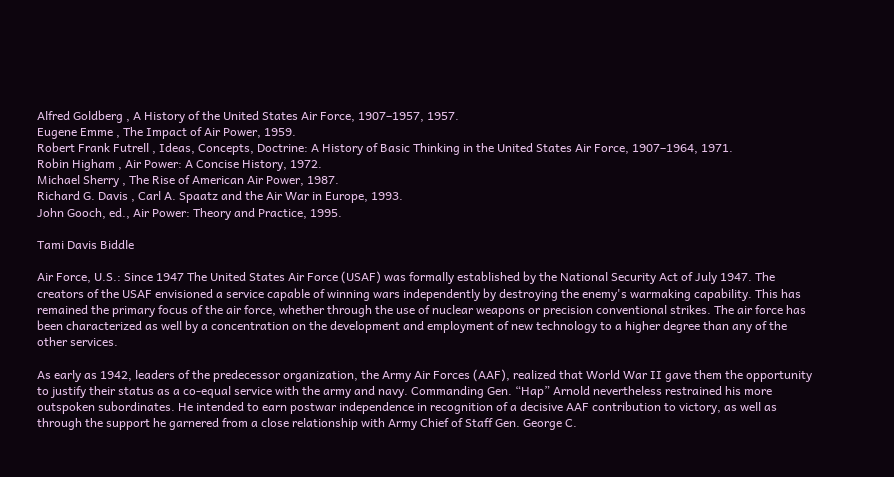Alfred Goldberg , A History of the United States Air Force, 1907–1957, 1957.
Eugene Emme , The Impact of Air Power, 1959.
Robert Frank Futrell , Ideas, Concepts, Doctrine: A History of Basic Thinking in the United States Air Force, 1907–1964, 1971.
Robin Higham , Air Power: A Concise History, 1972.
Michael Sherry , The Rise of American Air Power, 1987.
Richard G. Davis , Carl A. Spaatz and the Air War in Europe, 1993.
John Gooch, ed., Air Power: Theory and Practice, 1995.

Tami Davis Biddle

Air Force, U.S.: Since 1947 The United States Air Force (USAF) was formally established by the National Security Act of July 1947. The creators of the USAF envisioned a service capable of winning wars independently by destroying the enemy's warmaking capability. This has remained the primary focus of the air force, whether through the use of nuclear weapons or precision conventional strikes. The air force has been characterized as well by a concentration on the development and employment of new technology to a higher degree than any of the other services.

As early as 1942, leaders of the predecessor organization, the Army Air Forces (AAF), realized that World War II gave them the opportunity to justify their status as a co‐equal service with the army and navy. Commanding Gen. “Hap” Arnold nevertheless restrained his more outspoken subordinates. He intended to earn postwar independence in recognition of a decisive AAF contribution to victory, as well as through the support he garnered from a close relationship with Army Chief of Staff Gen. George C.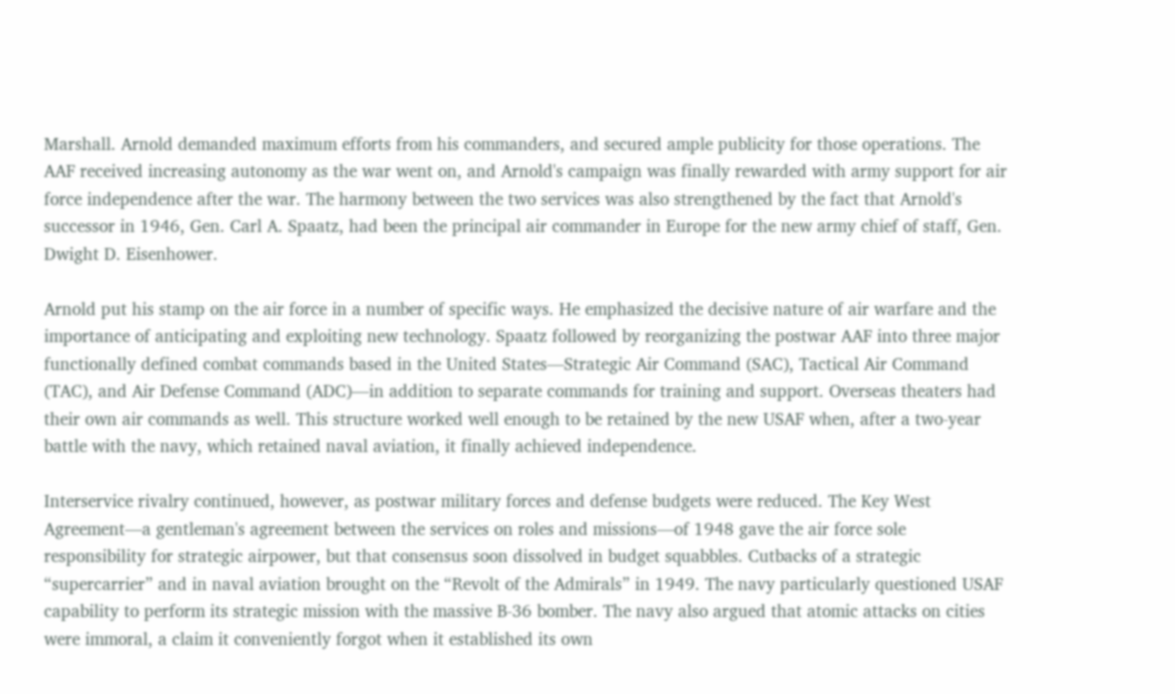Marshall. Arnold demanded maximum efforts from his commanders, and secured ample publicity for those operations. The AAF received increasing autonomy as the war went on, and Arnold's campaign was finally rewarded with army support for air force independence after the war. The harmony between the two services was also strengthened by the fact that Arnold's successor in 1946, Gen. Carl A. Spaatz, had been the principal air commander in Europe for the new army chief of staff, Gen. Dwight D. Eisenhower.

Arnold put his stamp on the air force in a number of specific ways. He emphasized the decisive nature of air warfare and the importance of anticipating and exploiting new technology. Spaatz followed by reorganizing the postwar AAF into three major functionally defined combat commands based in the United States—Strategic Air Command (SAC), Tactical Air Command (TAC), and Air Defense Command (ADC)—in addition to separate commands for training and support. Overseas theaters had their own air commands as well. This structure worked well enough to be retained by the new USAF when, after a two‐year battle with the navy, which retained naval aviation, it finally achieved independence.

Interservice rivalry continued, however, as postwar military forces and defense budgets were reduced. The Key West Agreement—a gentleman's agreement between the services on roles and missions—of 1948 gave the air force sole responsibility for strategic airpower, but that consensus soon dissolved in budget squabbles. Cutbacks of a strategic “supercarrier” and in naval aviation brought on the “Revolt of the Admirals” in 1949. The navy particularly questioned USAF capability to perform its strategic mission with the massive B‐36 bomber. The navy also argued that atomic attacks on cities were immoral, a claim it conveniently forgot when it established its own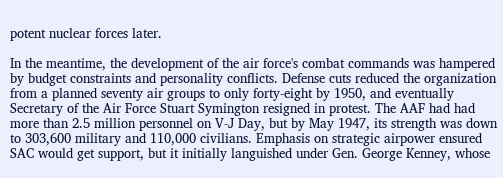potent nuclear forces later.

In the meantime, the development of the air force's combat commands was hampered by budget constraints and personality conflicts. Defense cuts reduced the organization from a planned seventy air groups to only forty‐eight by 1950, and eventually Secretary of the Air Force Stuart Symington resigned in protest. The AAF had had more than 2.5 million personnel on V‐J Day, but by May 1947, its strength was down to 303,600 military and 110,000 civilians. Emphasis on strategic airpower ensured SAC would get support, but it initially languished under Gen. George Kenney, whose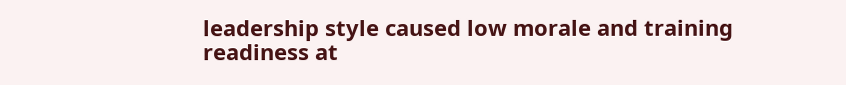leadership style caused low morale and training readiness at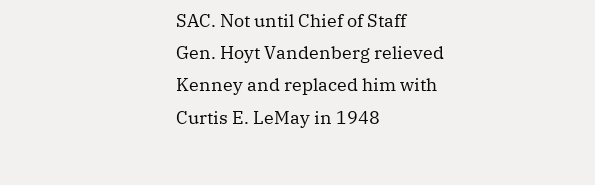SAC. Not until Chief of Staff Gen. Hoyt Vandenberg relieved Kenney and replaced him with Curtis E. LeMay in 1948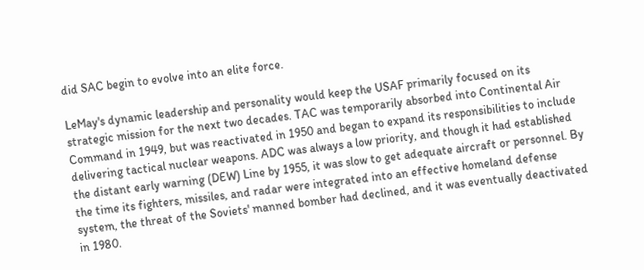did SAC begin to evolve into an elite force.

LeMay's dynamic leadership and personality would keep the USAF primarily focused on its strategic mission for the next two decades. TAC was temporarily absorbed into Continental Air Command in 1949, but was reactivated in 1950 and began to expand its responsibilities to include delivering tactical nuclear weapons. ADC was always a low priority, and though it had established the distant early warning (DEW) Line by 1955, it was slow to get adequate aircraft or personnel. By the time its fighters, missiles, and radar were integrated into an effective homeland defense system, the threat of the Soviets' manned bomber had declined, and it was eventually deactivated in 1980.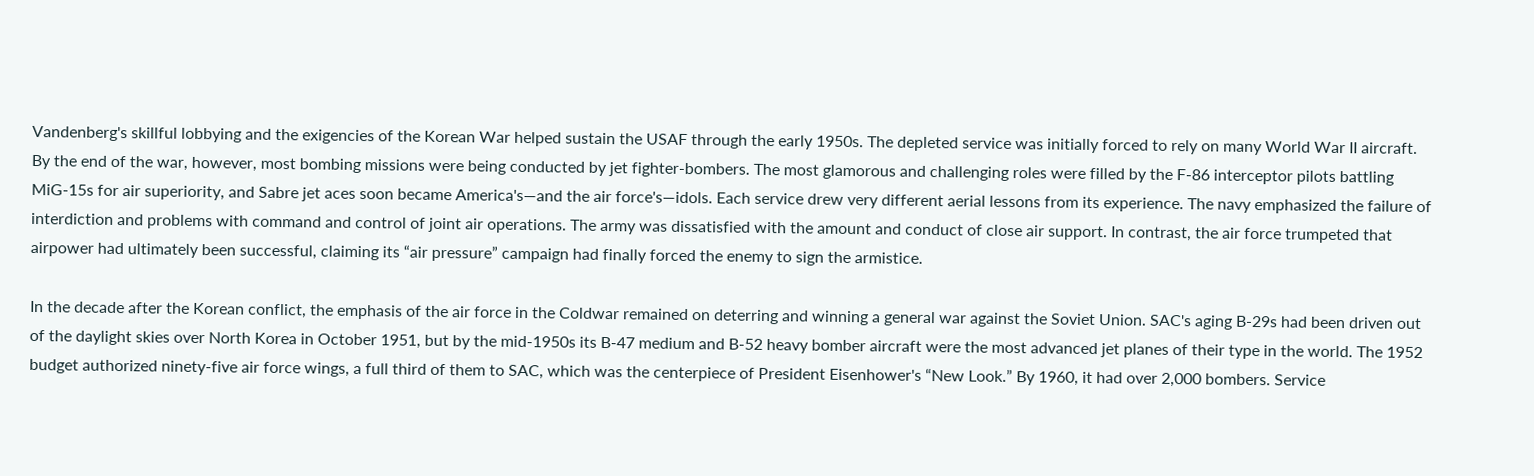Vandenberg's skillful lobbying and the exigencies of the Korean War helped sustain the USAF through the early 1950s. The depleted service was initially forced to rely on many World War II aircraft. By the end of the war, however, most bombing missions were being conducted by jet fighter‐bombers. The most glamorous and challenging roles were filled by the F‐86 interceptor pilots battling MiG‐15s for air superiority, and Sabre jet aces soon became America's—and the air force's—idols. Each service drew very different aerial lessons from its experience. The navy emphasized the failure of interdiction and problems with command and control of joint air operations. The army was dissatisfied with the amount and conduct of close air support. In contrast, the air force trumpeted that airpower had ultimately been successful, claiming its “air pressure” campaign had finally forced the enemy to sign the armistice.

In the decade after the Korean conflict, the emphasis of the air force in the Coldwar remained on deterring and winning a general war against the Soviet Union. SAC's aging B‐29s had been driven out of the daylight skies over North Korea in October 1951, but by the mid‐1950s its B‐47 medium and B‐52 heavy bomber aircraft were the most advanced jet planes of their type in the world. The 1952 budget authorized ninety‐five air force wings, a full third of them to SAC, which was the centerpiece of President Eisenhower's “New Look.” By 1960, it had over 2,000 bombers. Service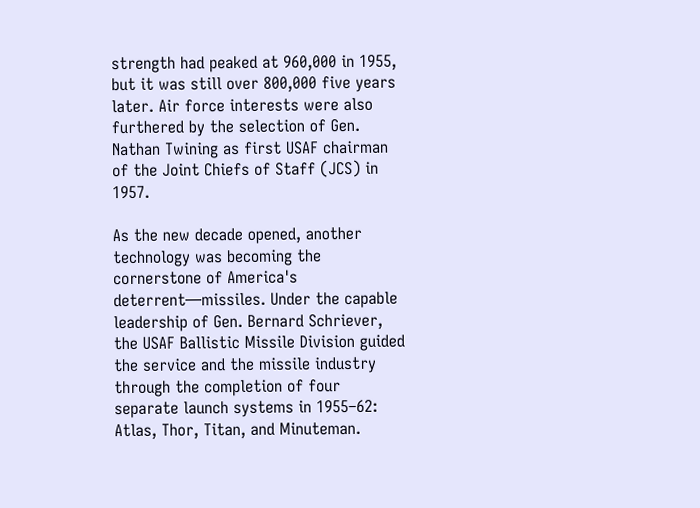strength had peaked at 960,000 in 1955, but it was still over 800,000 five years later. Air force interests were also furthered by the selection of Gen. Nathan Twining as first USAF chairman of the Joint Chiefs of Staff (JCS) in 1957.

As the new decade opened, another technology was becoming the cornerstone of America's deterrent—missiles. Under the capable leadership of Gen. Bernard Schriever, the USAF Ballistic Missile Division guided the service and the missile industry through the completion of four separate launch systems in 1955–62: Atlas, Thor, Titan, and Minuteman.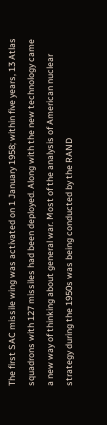The first SAC missile wing was activated on 1 January 1958; within five years, 13 Atlas squadrons with 127 missiles had been deployed. Along with the new technology came a new way of thinking about general war. Most of the analysis of American nuclear strategy during the 1950s was being conducted by the RAND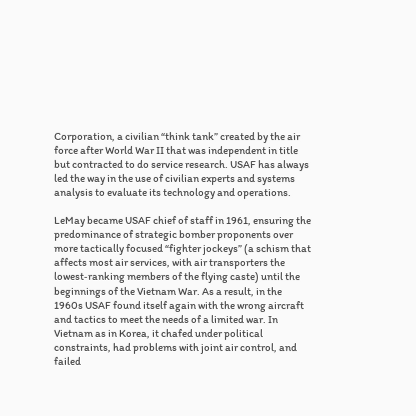Corporation, a civilian “think tank” created by the air force after World War II that was independent in title but contracted to do service research. USAF has always led the way in the use of civilian experts and systems analysis to evaluate its technology and operations.

LeMay became USAF chief of staff in 1961, ensuring the predominance of strategic bomber proponents over more tactically focused “fighter jockeys” (a schism that affects most air services, with air transporters the lowest‐ranking members of the flying caste) until the beginnings of the Vietnam War. As a result, in the 1960s USAF found itself again with the wrong aircraft and tactics to meet the needs of a limited war. In Vietnam as in Korea, it chafed under political constraints, had problems with joint air control, and failed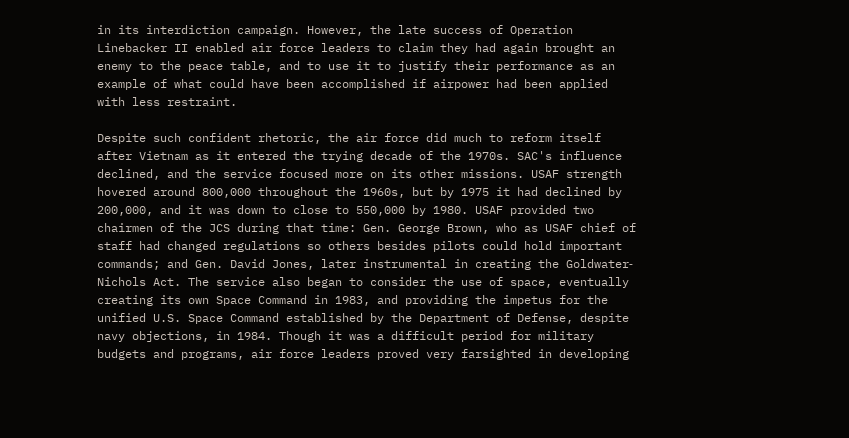in its interdiction campaign. However, the late success of Operation Linebacker II enabled air force leaders to claim they had again brought an enemy to the peace table, and to use it to justify their performance as an example of what could have been accomplished if airpower had been applied with less restraint.

Despite such confident rhetoric, the air force did much to reform itself after Vietnam as it entered the trying decade of the 1970s. SAC's influence declined, and the service focused more on its other missions. USAF strength hovered around 800,000 throughout the 1960s, but by 1975 it had declined by 200,000, and it was down to close to 550,000 by 1980. USAF provided two chairmen of the JCS during that time: Gen. George Brown, who as USAF chief of staff had changed regulations so others besides pilots could hold important commands; and Gen. David Jones, later instrumental in creating the Goldwater‐Nichols Act. The service also began to consider the use of space, eventually creating its own Space Command in 1983, and providing the impetus for the unified U.S. Space Command established by the Department of Defense, despite navy objections, in 1984. Though it was a difficult period for military budgets and programs, air force leaders proved very farsighted in developing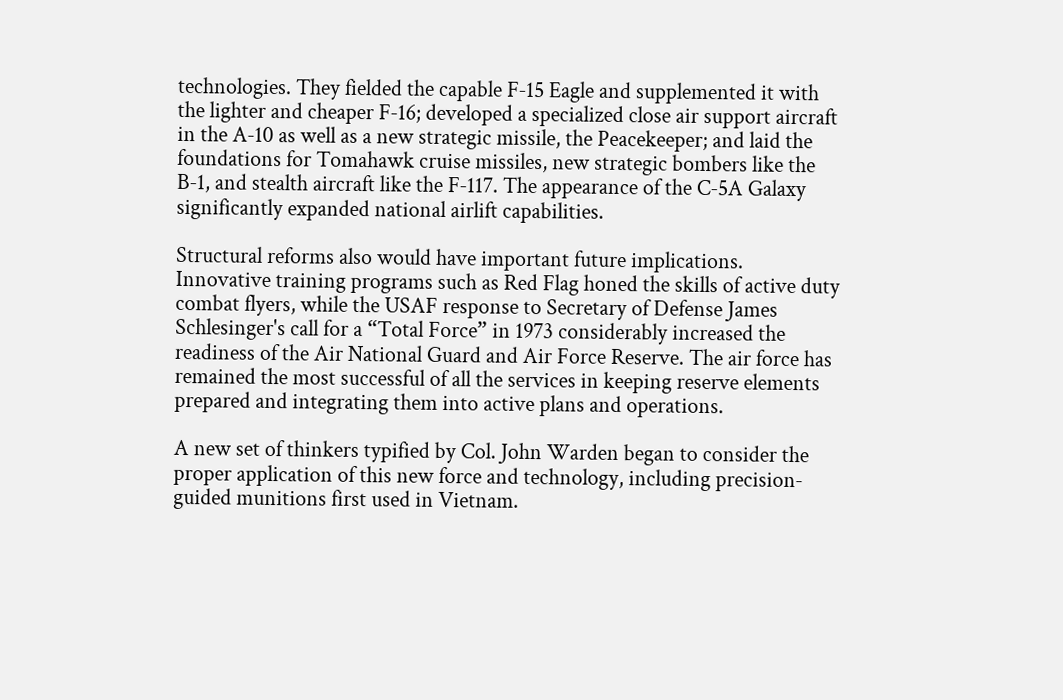technologies. They fielded the capable F‐15 Eagle and supplemented it with the lighter and cheaper F‐16; developed a specialized close air support aircraft in the A‐10 as well as a new strategic missile, the Peacekeeper; and laid the foundations for Tomahawk cruise missiles, new strategic bombers like the B‐1, and stealth aircraft like the F‐117. The appearance of the C‐5A Galaxy significantly expanded national airlift capabilities.

Structural reforms also would have important future implications. Innovative training programs such as Red Flag honed the skills of active duty combat flyers, while the USAF response to Secretary of Defense James Schlesinger's call for a “Total Force” in 1973 considerably increased the readiness of the Air National Guard and Air Force Reserve. The air force has remained the most successful of all the services in keeping reserve elements prepared and integrating them into active plans and operations.

A new set of thinkers typified by Col. John Warden began to consider the proper application of this new force and technology, including precision‐guided munitions first used in Vietnam.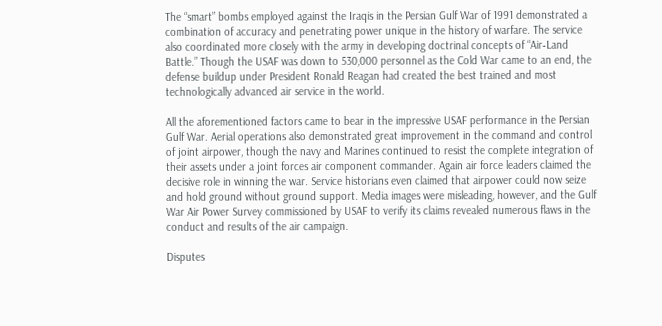The “smart” bombs employed against the Iraqis in the Persian Gulf War of 1991 demonstrated a combination of accuracy and penetrating power unique in the history of warfare. The service also coordinated more closely with the army in developing doctrinal concepts of “Air‐Land Battle.” Though the USAF was down to 530,000 personnel as the Cold War came to an end, the defense buildup under President Ronald Reagan had created the best trained and most technologically advanced air service in the world.

All the aforementioned factors came to bear in the impressive USAF performance in the Persian Gulf War. Aerial operations also demonstrated great improvement in the command and control of joint airpower, though the navy and Marines continued to resist the complete integration of their assets under a joint forces air component commander. Again air force leaders claimed the decisive role in winning the war. Service historians even claimed that airpower could now seize and hold ground without ground support. Media images were misleading, however, and the Gulf War Air Power Survey commissioned by USAF to verify its claims revealed numerous flaws in the conduct and results of the air campaign.

Disputes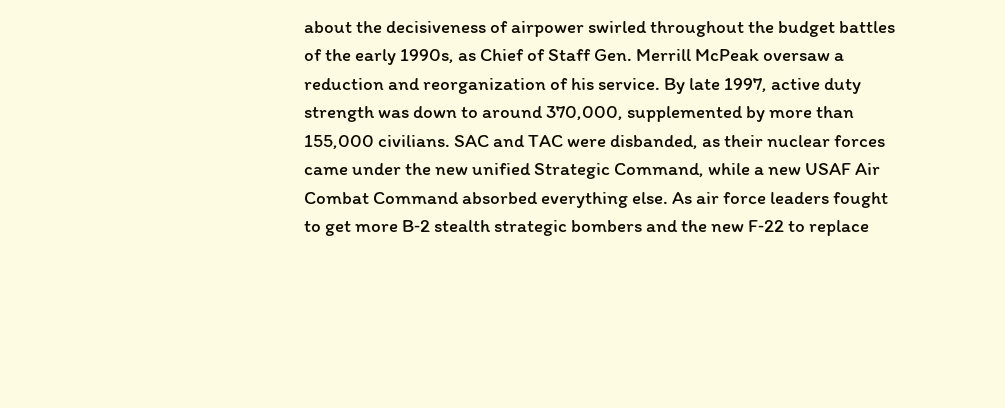about the decisiveness of airpower swirled throughout the budget battles of the early 1990s, as Chief of Staff Gen. Merrill McPeak oversaw a reduction and reorganization of his service. By late 1997, active duty strength was down to around 370,000, supplemented by more than 155,000 civilians. SAC and TAC were disbanded, as their nuclear forces came under the new unified Strategic Command, while a new USAF Air Combat Command absorbed everything else. As air force leaders fought to get more B‐2 stealth strategic bombers and the new F‐22 to replace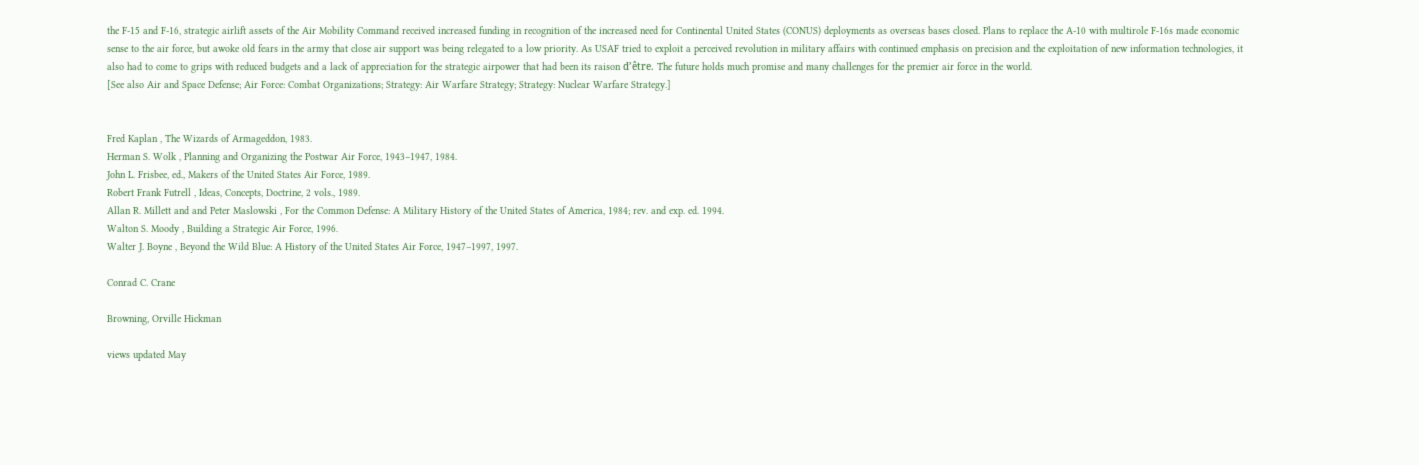the F‐15 and F‐16, strategic airlift assets of the Air Mobility Command received increased funding in recognition of the increased need for Continental United States (CONUS) deployments as overseas bases closed. Plans to replace the A‐10 with multirole F‐16s made economic sense to the air force, but awoke old fears in the army that close air support was being relegated to a low priority. As USAF tried to exploit a perceived revolution in military affairs with continued emphasis on precision and the exploitation of new information technologies, it also had to come to grips with reduced budgets and a lack of appreciation for the strategic airpower that had been its raison d’être. The future holds much promise and many challenges for the premier air force in the world.
[See also Air and Space Defense; Air Force: Combat Organizations; Strategy: Air Warfare Strategy; Strategy: Nuclear Warfare Strategy.]


Fred Kaplan , The Wizards of Armageddon, 1983.
Herman S. Wolk , Planning and Organizing the Postwar Air Force, 1943–1947, 1984.
John L. Frisbee, ed., Makers of the United States Air Force, 1989.
Robert Frank Futrell , Ideas, Concepts, Doctrine, 2 vols., 1989.
Allan R. Millett and and Peter Maslowski , For the Common Defense: A Military History of the United States of America, 1984; rev. and exp. ed. 1994.
Walton S. Moody , Building a Strategic Air Force, 1996.
Walter J. Boyne , Beyond the Wild Blue: A History of the United States Air Force, 1947–1997, 1997.

Conrad C. Crane

Browning, Orville Hickman

views updated May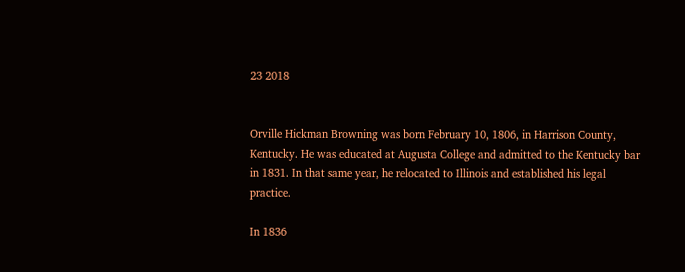23 2018


Orville Hickman Browning was born February 10, 1806, in Harrison County, Kentucky. He was educated at Augusta College and admitted to the Kentucky bar in 1831. In that same year, he relocated to Illinois and established his legal practice.

In 1836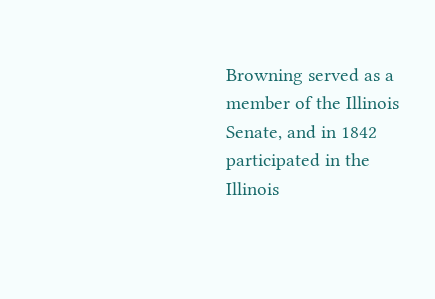Browning served as a member of the Illinois Senate, and in 1842 participated in the Illinois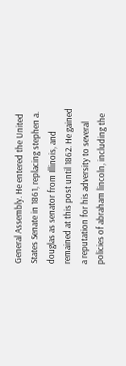General Assembly. He entered the United States Senate in 1861, replacing stephen a. douglas as senator from Illinois, and remained at this post until 1862. He gained a reputation for his adversity to several policies of abraham lincoln, including the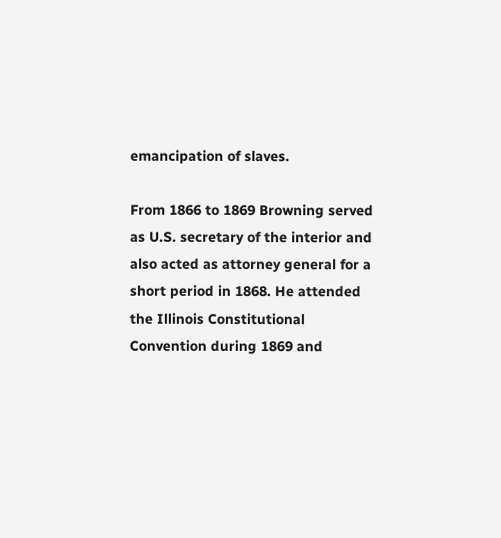emancipation of slaves.

From 1866 to 1869 Browning served as U.S. secretary of the interior and also acted as attorney general for a short period in 1868. He attended the Illinois Constitutional Convention during 1869 and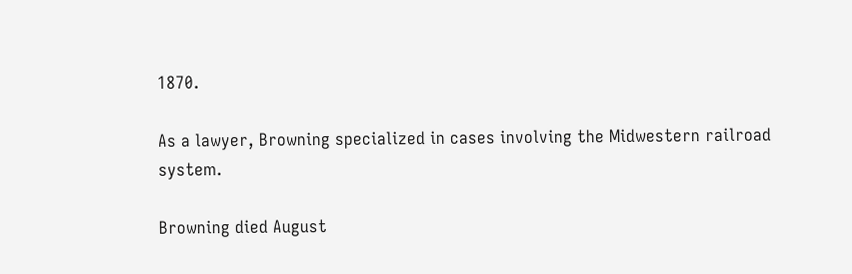1870.

As a lawyer, Browning specialized in cases involving the Midwestern railroad system.

Browning died August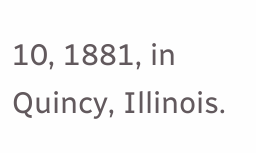10, 1881, in Quincy, Illinois.